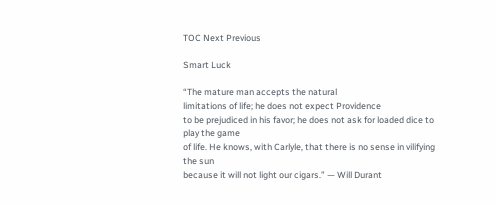TOC Next Previous

Smart Luck

“The mature man accepts the natural
limitations of life; he does not expect Providence
to be prejudiced in his favor; he does not ask for loaded dice to play the game
of life. He knows, with Carlyle, that there is no sense in vilifying the sun
because it will not light our cigars.” — Will Durant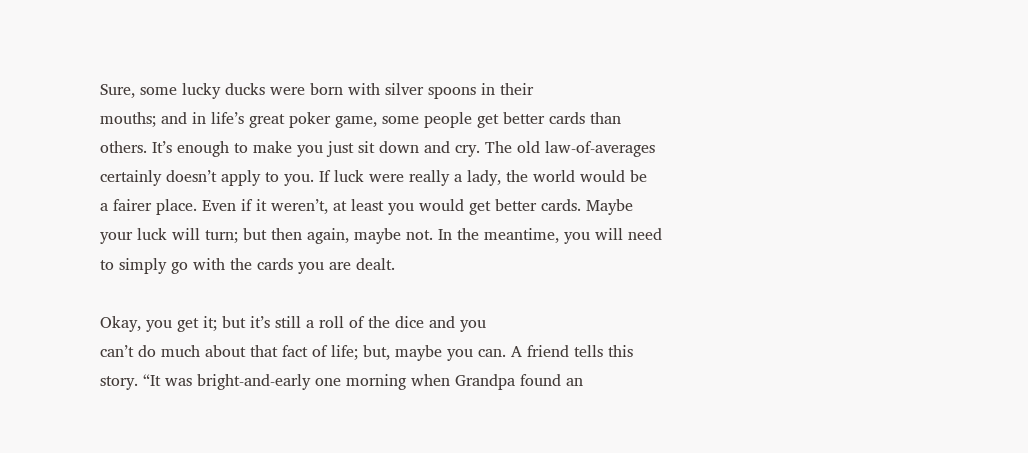Sure, some lucky ducks were born with silver spoons in their
mouths; and in life’s great poker game, some people get better cards than
others. It’s enough to make you just sit down and cry. The old law-of-averages
certainly doesn’t apply to you. If luck were really a lady, the world would be
a fairer place. Even if it weren’t, at least you would get better cards. Maybe
your luck will turn; but then again, maybe not. In the meantime, you will need
to simply go with the cards you are dealt.

Okay, you get it; but it’s still a roll of the dice and you
can’t do much about that fact of life; but, maybe you can. A friend tells this
story. “It was bright-and-early one morning when Grandpa found an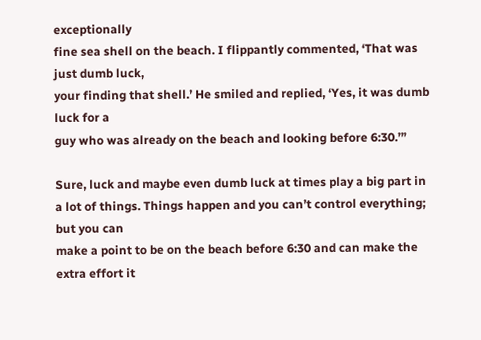exceptionally
fine sea shell on the beach. I flippantly commented, ‘That was just dumb luck,
your finding that shell.’ He smiled and replied, ‘Yes, it was dumb luck for a
guy who was already on the beach and looking before 6:30.’”

Sure, luck and maybe even dumb luck at times play a big part in
a lot of things. Things happen and you can’t control everything; but you can
make a point to be on the beach before 6:30 and can make the extra effort it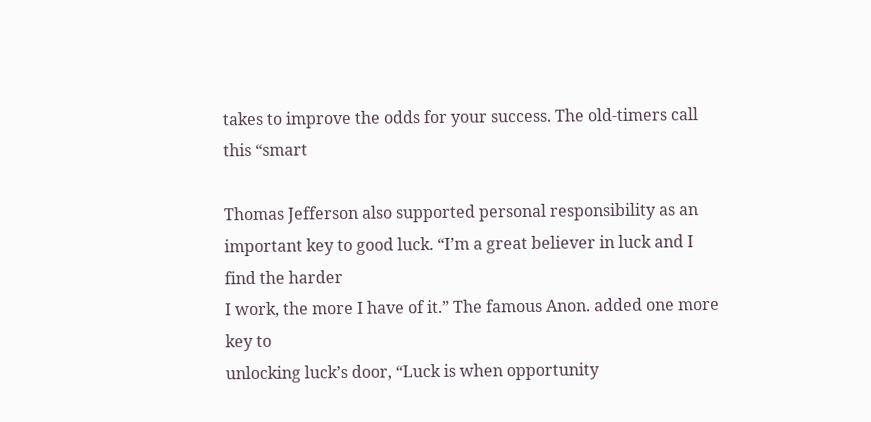takes to improve the odds for your success. The old-timers call this “smart

Thomas Jefferson also supported personal responsibility as an
important key to good luck. “I’m a great believer in luck and I find the harder
I work, the more I have of it.” The famous Anon. added one more key to
unlocking luck’s door, “Luck is when opportunity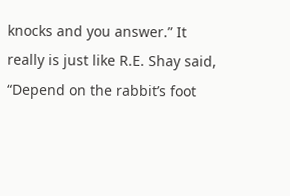knocks and you answer.” It
really is just like R.E. Shay said, “Depend on the rabbit’s foot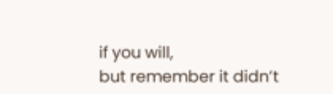if you will,
but remember it didn’t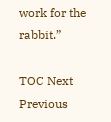work for the rabbit.”

TOC Next Previous